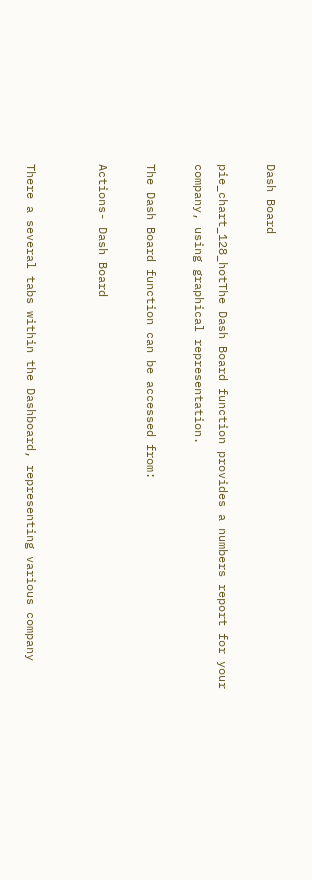Dash Board

pie_chart_128_hotThe Dash Board function provides a numbers report for your company, using graphical representation.

The Dash Board function can be accessed from:

Actions- Dash Board


There a several tabs within the Dashboard, representing various company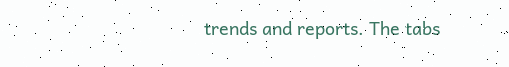trends and reports. The tabs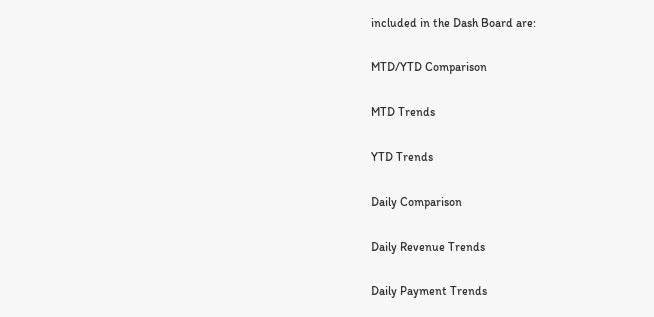included in the Dash Board are:

MTD/YTD Comparison

MTD Trends

YTD Trends

Daily Comparison

Daily Revenue Trends

Daily Payment Trends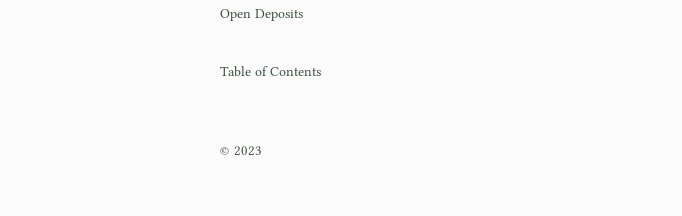Open Deposits


Table of Contents



© 2023